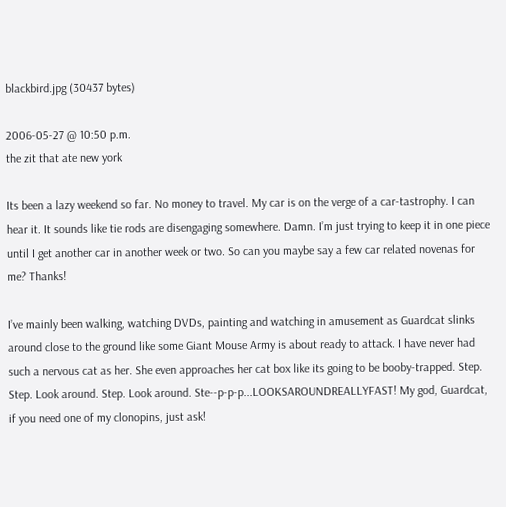blackbird.jpg (30437 bytes)

2006-05-27 @ 10:50 p.m.
the zit that ate new york

Its been a lazy weekend so far. No money to travel. My car is on the verge of a car-tastrophy. I can hear it. It sounds like tie rods are disengaging somewhere. Damn. I’m just trying to keep it in one piece until I get another car in another week or two. So can you maybe say a few car related novenas for me? Thanks!

I’ve mainly been walking, watching DVDs, painting and watching in amusement as Guardcat slinks around close to the ground like some Giant Mouse Army is about ready to attack. I have never had such a nervous cat as her. She even approaches her cat box like its going to be booby-trapped. Step. Step. Look around. Step. Look around. Ste--p-p-p...LOOKSAROUNDREALLYFAST! My god, Guardcat, if you need one of my clonopins, just ask!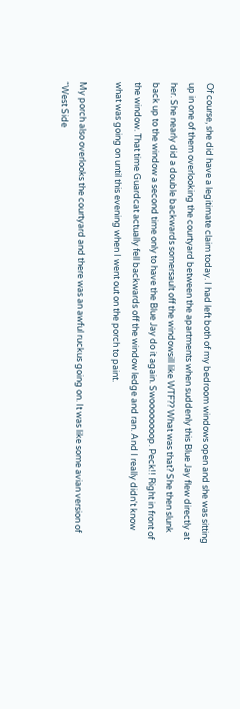Of course, she did have a legitimate claim today. I had left both of my bedroom windows open and she was sitting up in one of them overlooking the courtyard between the apartments when suddenly this Blue Jay flew directly at her. She nearly did a double backwards somersault off the windowsill like WTF?? What was that? She then slunk back up to the window a second time only to have the Blue Jay do it again. Swoooooooop. Peck!! Right in front of the window. That time Guardcat actually fell backwards off the window ledge and ran. And I really didn't know what was going on until this evening when I went out on the porch to paint.

My porch also overlooks the courtyard and there was an awful ruckus going on. It was like some avian version of “West Side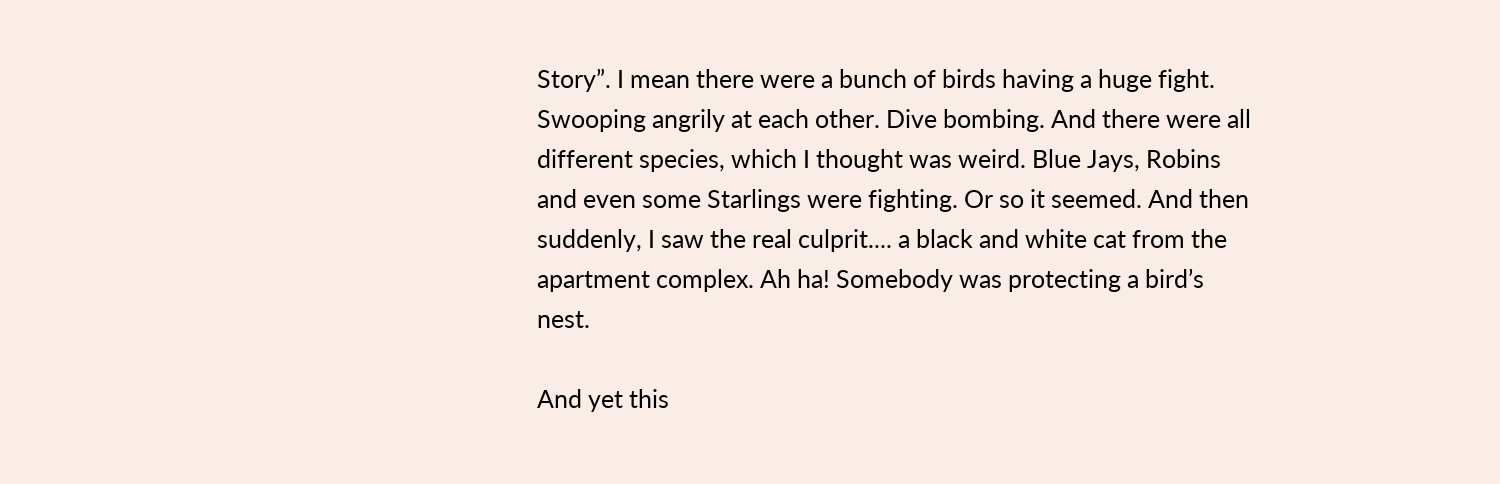Story”. I mean there were a bunch of birds having a huge fight. Swooping angrily at each other. Dive bombing. And there were all different species, which I thought was weird. Blue Jays, Robins and even some Starlings were fighting. Or so it seemed. And then suddenly, I saw the real culprit.... a black and white cat from the apartment complex. Ah ha! Somebody was protecting a bird’s nest.

And yet this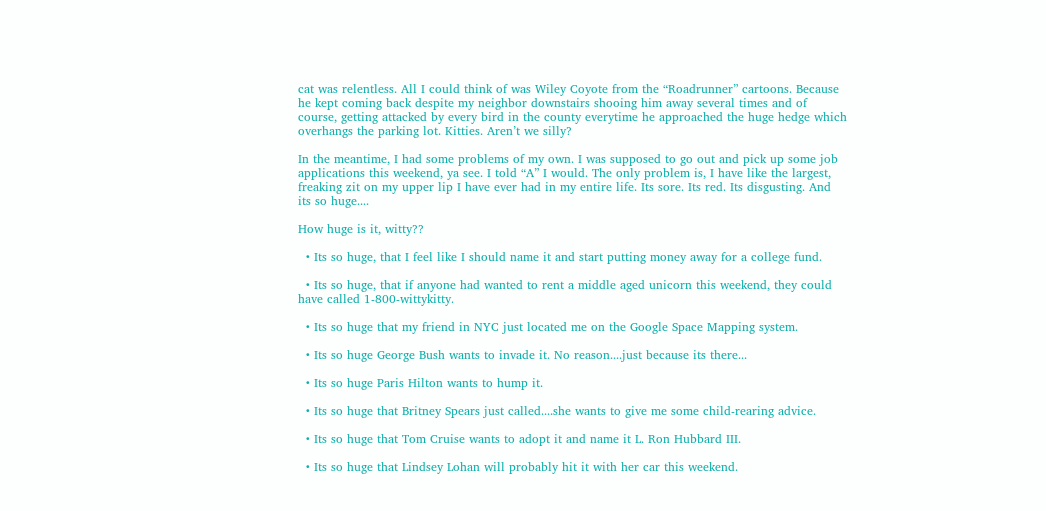cat was relentless. All I could think of was Wiley Coyote from the “Roadrunner” cartoons. Because he kept coming back despite my neighbor downstairs shooing him away several times and of course, getting attacked by every bird in the county everytime he approached the huge hedge which overhangs the parking lot. Kitties. Aren’t we silly?

In the meantime, I had some problems of my own. I was supposed to go out and pick up some job applications this weekend, ya see. I told “A” I would. The only problem is, I have like the largest, freaking zit on my upper lip I have ever had in my entire life. Its sore. Its red. Its disgusting. And its so huge....

How huge is it, witty??

  • Its so huge, that I feel like I should name it and start putting money away for a college fund.

  • Its so huge, that if anyone had wanted to rent a middle aged unicorn this weekend, they could have called 1-800-wittykitty.

  • Its so huge that my friend in NYC just located me on the Google Space Mapping system.

  • Its so huge George Bush wants to invade it. No reason....just because its there...

  • Its so huge Paris Hilton wants to hump it.

  • Its so huge that Britney Spears just called....she wants to give me some child-rearing advice.

  • Its so huge that Tom Cruise wants to adopt it and name it L. Ron Hubbard III.

  • Its so huge that Lindsey Lohan will probably hit it with her car this weekend.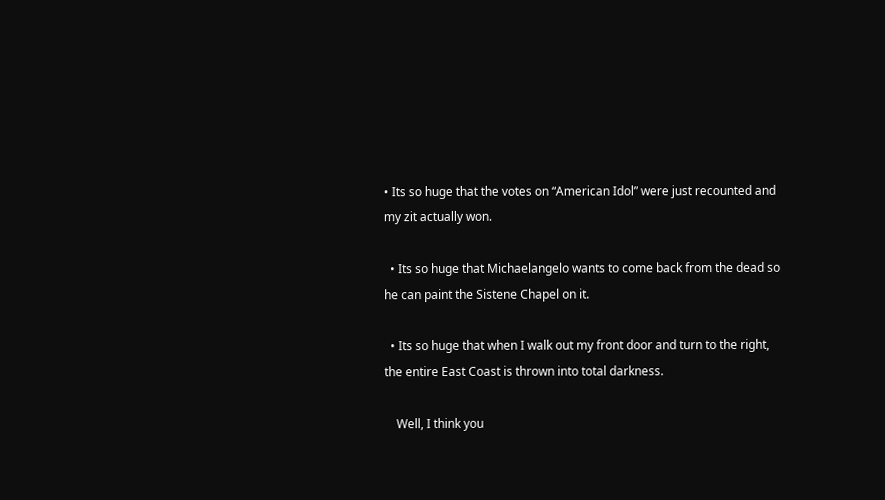• Its so huge that the votes on “American Idol” were just recounted and my zit actually won.

  • Its so huge that Michaelangelo wants to come back from the dead so he can paint the Sistene Chapel on it.

  • Its so huge that when I walk out my front door and turn to the right, the entire East Coast is thrown into total darkness.

    Well, I think you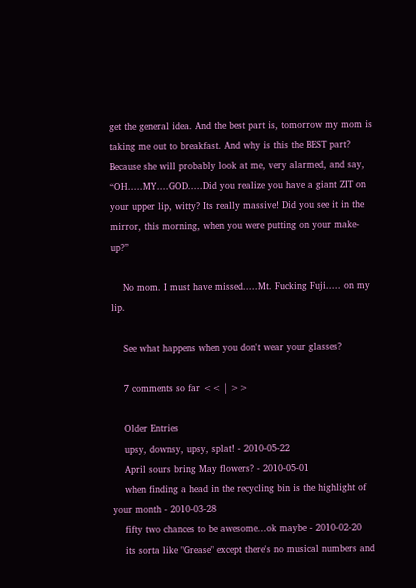get the general idea. And the best part is, tomorrow my mom is taking me out to breakfast. And why is this the BEST part? Because she will probably look at me, very alarmed, and say, “OH.....MY....GOD.....Did you realize you have a giant ZIT on your upper lip, witty? Its really massive! Did you see it in the mirror, this morning, when you were putting on your make-up?”

    No mom. I must have missed.....Mt. Fucking Fuji..... on my lip.

    See what happens when you don't wear your glasses?

    7 comments so far << | >>

    Older Entries
    upsy, downsy, upsy, splat! - 2010-05-22
    April sours bring May flowers? - 2010-05-01
    when finding a head in the recycling bin is the highlight of your month - 2010-03-28
    fifty two chances to be awesome...ok maybe - 2010-02-20
    its sorta like "Grease" except there's no musical numbers and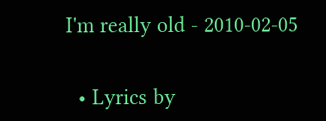I'm really old - 2010-02-05


  • Lyrics by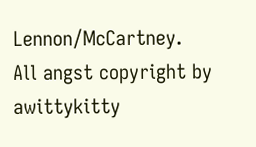Lennon/McCartney. All angst copyright by awittykitty